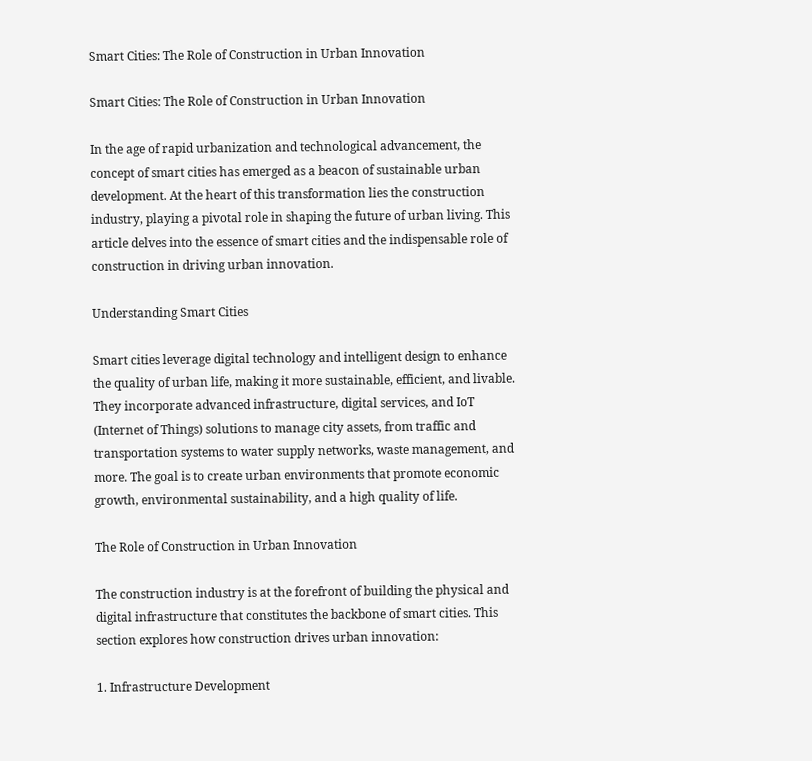Smart Cities: The Role of Construction in Urban Innovation

Smart Cities: The Role of Construction in Urban Innovation

In the age of rapid urbanization and technological advancement, the concept of smart cities has emerged as a beacon of sustainable urban development. At the heart of this transformation lies the construction industry, playing a pivotal role in shaping the future of urban living. This article delves into the essence of smart cities and the indispensable role of construction in driving urban innovation.

Understanding Smart Cities

Smart cities leverage digital technology and intelligent design to enhance the quality of urban life, making it more sustainable, efficient, and livable. They incorporate advanced infrastructure, digital services, and IoT (Internet of Things) solutions to manage city assets, from traffic and transportation systems to water supply networks, waste management, and more. The goal is to create urban environments that promote economic growth, environmental sustainability, and a high quality of life.

The Role of Construction in Urban Innovation

The construction industry is at the forefront of building the physical and digital infrastructure that constitutes the backbone of smart cities. This section explores how construction drives urban innovation:

1. Infrastructure Development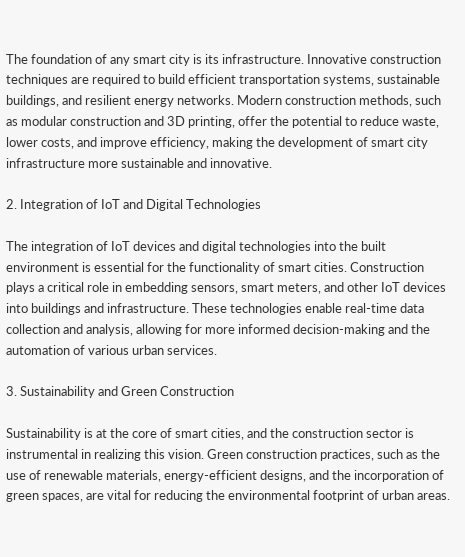The foundation of any smart city is its infrastructure. Innovative construction techniques are required to build efficient transportation systems, sustainable buildings, and resilient energy networks. Modern construction methods, such as modular construction and 3D printing, offer the potential to reduce waste, lower costs, and improve efficiency, making the development of smart city infrastructure more sustainable and innovative.

2. Integration of IoT and Digital Technologies

The integration of IoT devices and digital technologies into the built environment is essential for the functionality of smart cities. Construction plays a critical role in embedding sensors, smart meters, and other IoT devices into buildings and infrastructure. These technologies enable real-time data collection and analysis, allowing for more informed decision-making and the automation of various urban services.

3. Sustainability and Green Construction

Sustainability is at the core of smart cities, and the construction sector is instrumental in realizing this vision. Green construction practices, such as the use of renewable materials, energy-efficient designs, and the incorporation of green spaces, are vital for reducing the environmental footprint of urban areas.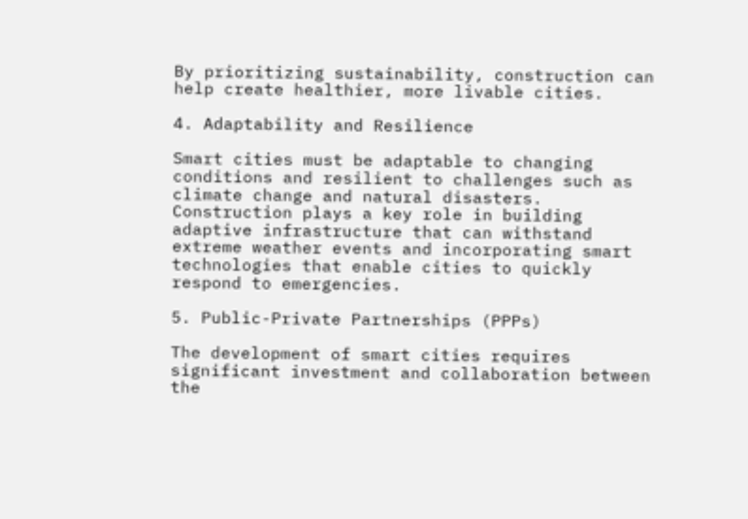By prioritizing sustainability, construction can help create healthier, more livable cities.

4. Adaptability and Resilience

Smart cities must be adaptable to changing conditions and resilient to challenges such as climate change and natural disasters. Construction plays a key role in building adaptive infrastructure that can withstand extreme weather events and incorporating smart technologies that enable cities to quickly respond to emergencies.

5. Public-Private Partnerships (PPPs)

The development of smart cities requires significant investment and collaboration between the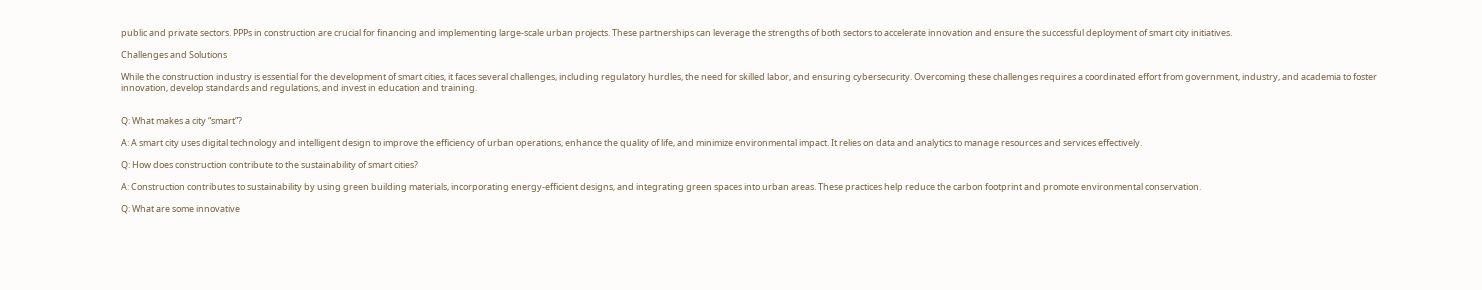public and private sectors. PPPs in construction are crucial for financing and implementing large-scale urban projects. These partnerships can leverage the strengths of both sectors to accelerate innovation and ensure the successful deployment of smart city initiatives.

Challenges and Solutions

While the construction industry is essential for the development of smart cities, it faces several challenges, including regulatory hurdles, the need for skilled labor, and ensuring cybersecurity. Overcoming these challenges requires a coordinated effort from government, industry, and academia to foster innovation, develop standards and regulations, and invest in education and training.


Q: What makes a city “smart”?

A: A smart city uses digital technology and intelligent design to improve the efficiency of urban operations, enhance the quality of life, and minimize environmental impact. It relies on data and analytics to manage resources and services effectively.

Q: How does construction contribute to the sustainability of smart cities?

A: Construction contributes to sustainability by using green building materials, incorporating energy-efficient designs, and integrating green spaces into urban areas. These practices help reduce the carbon footprint and promote environmental conservation.

Q: What are some innovative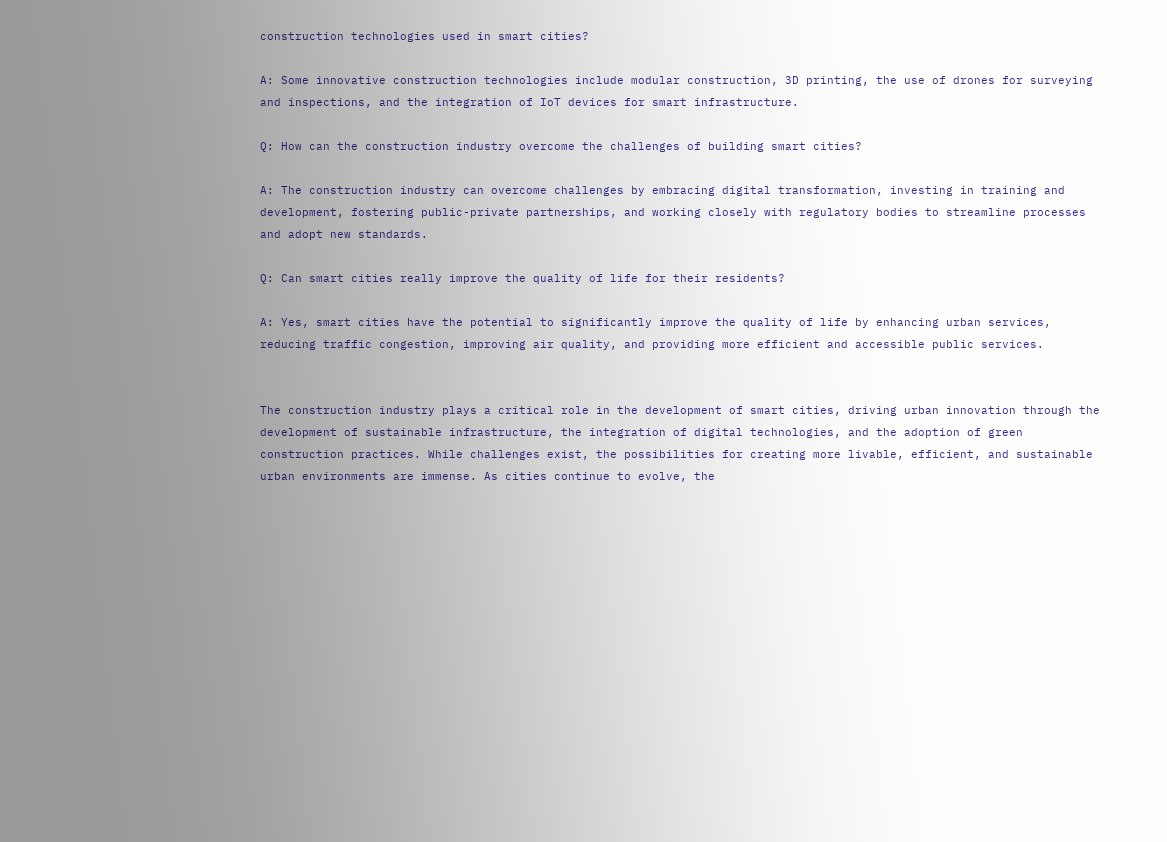construction technologies used in smart cities?

A: Some innovative construction technologies include modular construction, 3D printing, the use of drones for surveying and inspections, and the integration of IoT devices for smart infrastructure.

Q: How can the construction industry overcome the challenges of building smart cities?

A: The construction industry can overcome challenges by embracing digital transformation, investing in training and development, fostering public-private partnerships, and working closely with regulatory bodies to streamline processes and adopt new standards.

Q: Can smart cities really improve the quality of life for their residents?

A: Yes, smart cities have the potential to significantly improve the quality of life by enhancing urban services, reducing traffic congestion, improving air quality, and providing more efficient and accessible public services.


The construction industry plays a critical role in the development of smart cities, driving urban innovation through the development of sustainable infrastructure, the integration of digital technologies, and the adoption of green construction practices. While challenges exist, the possibilities for creating more livable, efficient, and sustainable urban environments are immense. As cities continue to evolve, the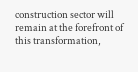construction sector will remain at the forefront of this transformation,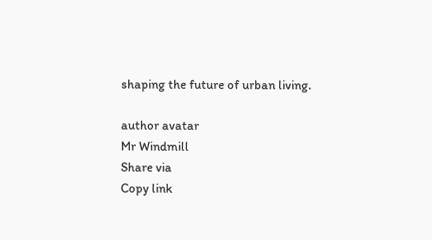shaping the future of urban living.

author avatar
Mr Windmill
Share via
Copy link